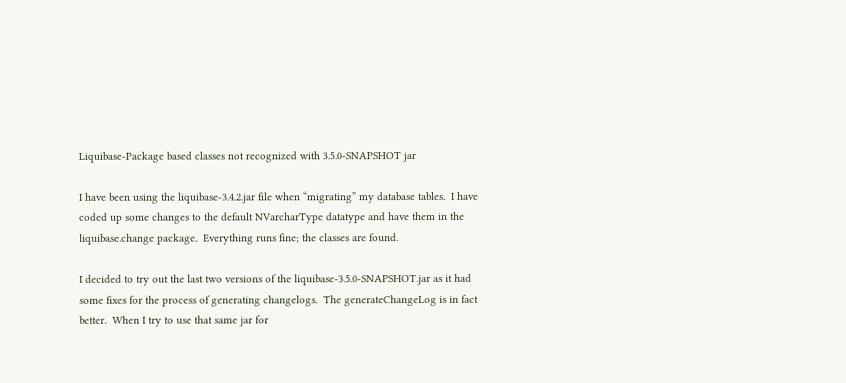Liquibase-Package based classes not recognized with 3.5.0-SNAPSHOT jar

I have been using the liquibase-3.4.2.jar file when “migrating” my database tables.  I have coded up some changes to the default NVarcharType datatype and have them in the liquibase.change package.  Everything runs fine; the classes are found.

I decided to try out the last two versions of the liquibase-3.5.0-SNAPSHOT.jar as it had some fixes for the process of generating changelogs.  The generateChangeLog is in fact better.  When I try to use that same jar for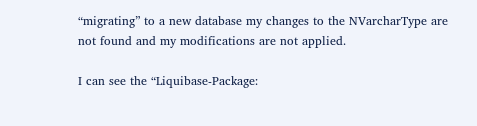“migrating” to a new database my changes to the NVarcharType are not found and my modifications are not applied.

I can see the “Liquibase-Package: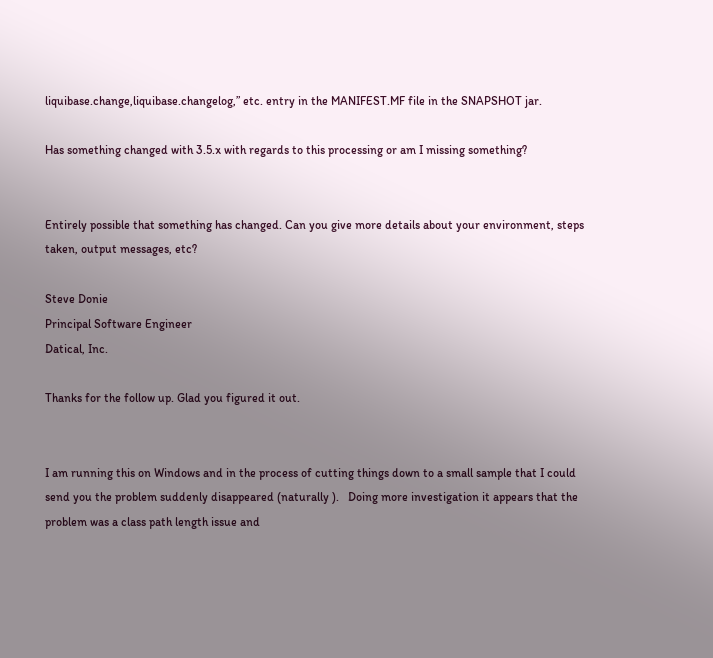liquibase.change,liquibase.changelog,” etc. entry in the MANIFEST.MF file in the SNAPSHOT jar.

Has something changed with 3.5.x with regards to this processing or am I missing something?


Entirely possible that something has changed. Can you give more details about your environment, steps taken, output messages, etc?

Steve Donie
Principal Software Engineer
Datical, Inc.

Thanks for the follow up. Glad you figured it out.


I am running this on Windows and in the process of cutting things down to a small sample that I could send you the problem suddenly disappeared (naturally ).   Doing more investigation it appears that the problem was a class path length issue and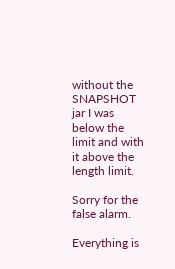without the SNAPSHOT jar I was below the limit and with it above the length limit.

Sorry for the false alarm.

Everything is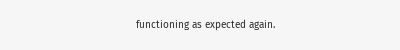functioning as expected again.